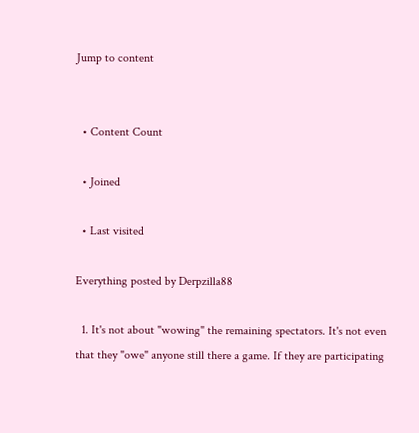Jump to content


  • Content Count

  • Joined

  • Last visited

Everything posted by Derpzilla88

  1. It's not about "wowing" the remaining spectators. It's not even that they "owe" anyone still there a game. If they are participating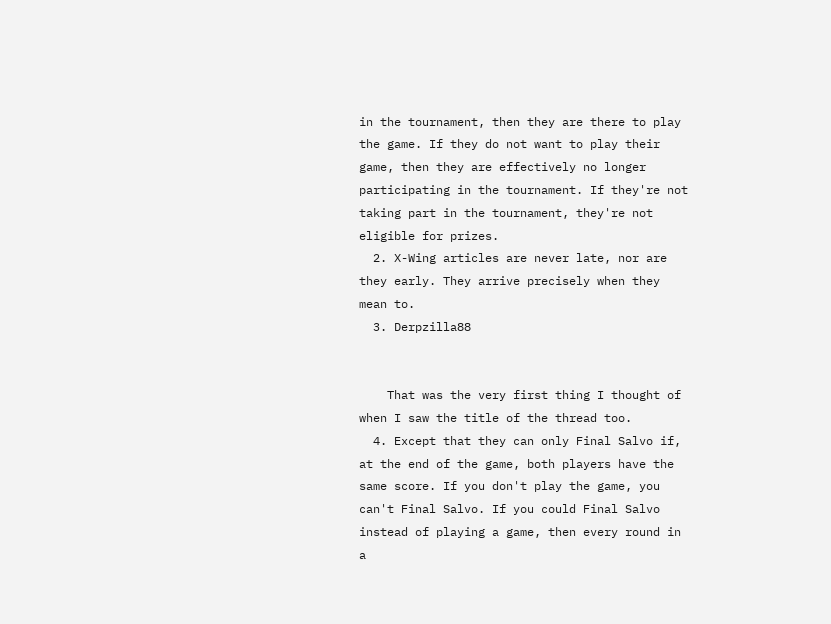in the tournament, then they are there to play the game. If they do not want to play their game, then they are effectively no longer participating in the tournament. If they're not taking part in the tournament, they're not eligible for prizes.
  2. X-Wing articles are never late, nor are they early. They arrive precisely when they mean to.
  3. Derpzilla88


    That was the very first thing I thought of when I saw the title of the thread too.
  4. Except that they can only Final Salvo if, at the end of the game, both players have the same score. If you don't play the game, you can't Final Salvo. If you could Final Salvo instead of playing a game, then every round in a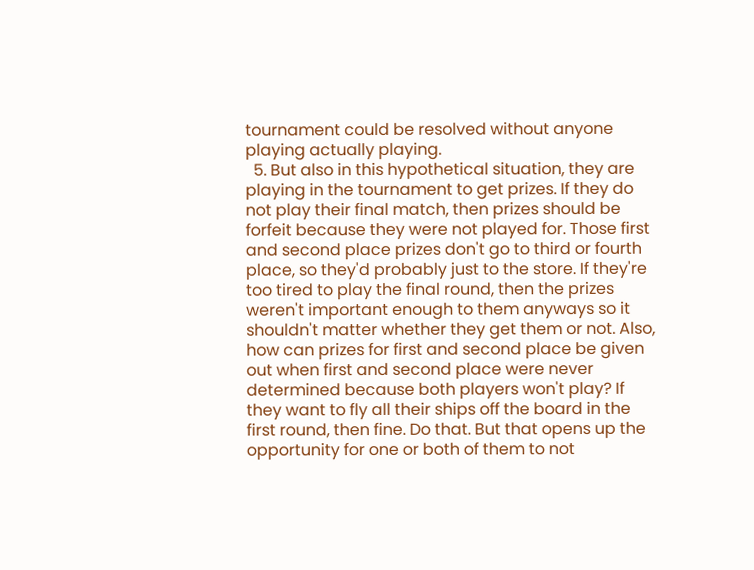tournament could be resolved without anyone playing actually playing.
  5. But also in this hypothetical situation, they are playing in the tournament to get prizes. If they do not play their final match, then prizes should be forfeit because they were not played for. Those first and second place prizes don't go to third or fourth place, so they'd probably just to the store. If they're too tired to play the final round, then the prizes weren't important enough to them anyways so it shouldn't matter whether they get them or not. Also, how can prizes for first and second place be given out when first and second place were never determined because both players won't play? If they want to fly all their ships off the board in the first round, then fine. Do that. But that opens up the opportunity for one or both of them to not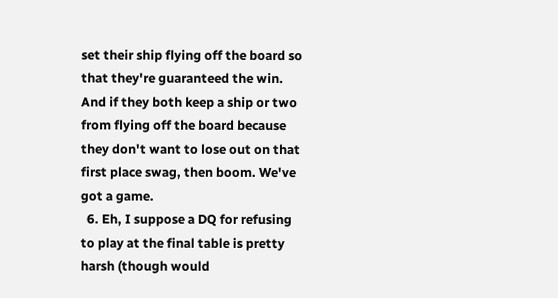set their ship flying off the board so that they're guaranteed the win. And if they both keep a ship or two from flying off the board because they don't want to lose out on that first place swag, then boom. We've got a game.
  6. Eh, I suppose a DQ for refusing to play at the final table is pretty harsh (though would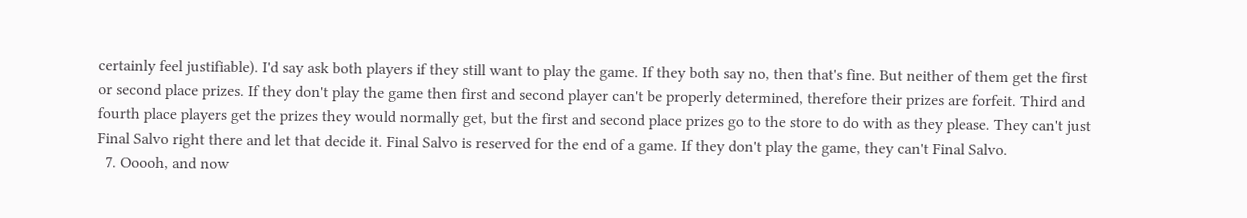certainly feel justifiable). I'd say ask both players if they still want to play the game. If they both say no, then that's fine. But neither of them get the first or second place prizes. If they don't play the game then first and second player can't be properly determined, therefore their prizes are forfeit. Third and fourth place players get the prizes they would normally get, but the first and second place prizes go to the store to do with as they please. They can't just Final Salvo right there and let that decide it. Final Salvo is reserved for the end of a game. If they don't play the game, they can't Final Salvo.
  7. Ooooh, and now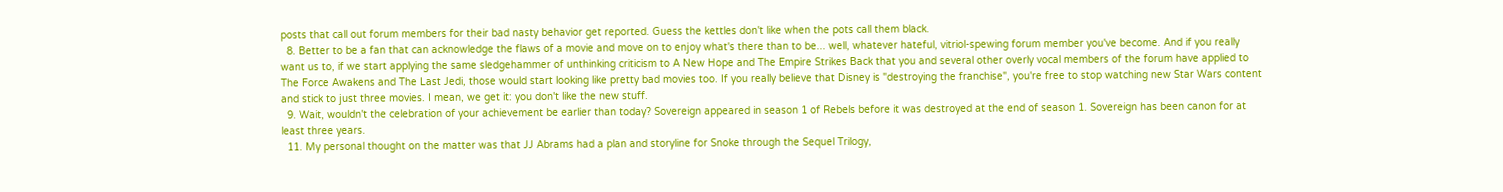posts that call out forum members for their bad nasty behavior get reported. Guess the kettles don't like when the pots call them black.
  8. Better to be a fan that can acknowledge the flaws of a movie and move on to enjoy what's there than to be... well, whatever hateful, vitriol-spewing forum member you've become. And if you really want us to, if we start applying the same sledgehammer of unthinking criticism to A New Hope and The Empire Strikes Back that you and several other overly vocal members of the forum have applied to The Force Awakens and The Last Jedi, those would start looking like pretty bad movies too. If you really believe that Disney is "destroying the franchise", you're free to stop watching new Star Wars content and stick to just three movies. I mean, we get it: you don't like the new stuff.
  9. Wait, wouldn't the celebration of your achievement be earlier than today? Sovereign appeared in season 1 of Rebels before it was destroyed at the end of season 1. Sovereign has been canon for at least three years.
  11. My personal thought on the matter was that JJ Abrams had a plan and storyline for Snoke through the Sequel Trilogy,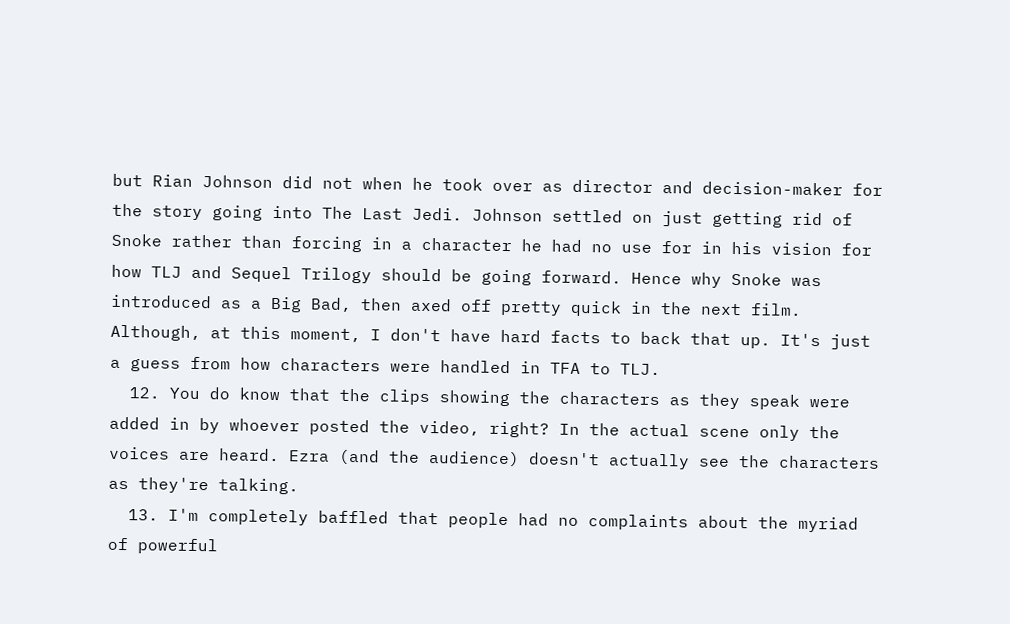but Rian Johnson did not when he took over as director and decision-maker for the story going into The Last Jedi. Johnson settled on just getting rid of Snoke rather than forcing in a character he had no use for in his vision for how TLJ and Sequel Trilogy should be going forward. Hence why Snoke was introduced as a Big Bad, then axed off pretty quick in the next film. Although, at this moment, I don't have hard facts to back that up. It's just a guess from how characters were handled in TFA to TLJ.
  12. You do know that the clips showing the characters as they speak were added in by whoever posted the video, right? In the actual scene only the voices are heard. Ezra (and the audience) doesn't actually see the characters as they're talking.
  13. I'm completely baffled that people had no complaints about the myriad of powerful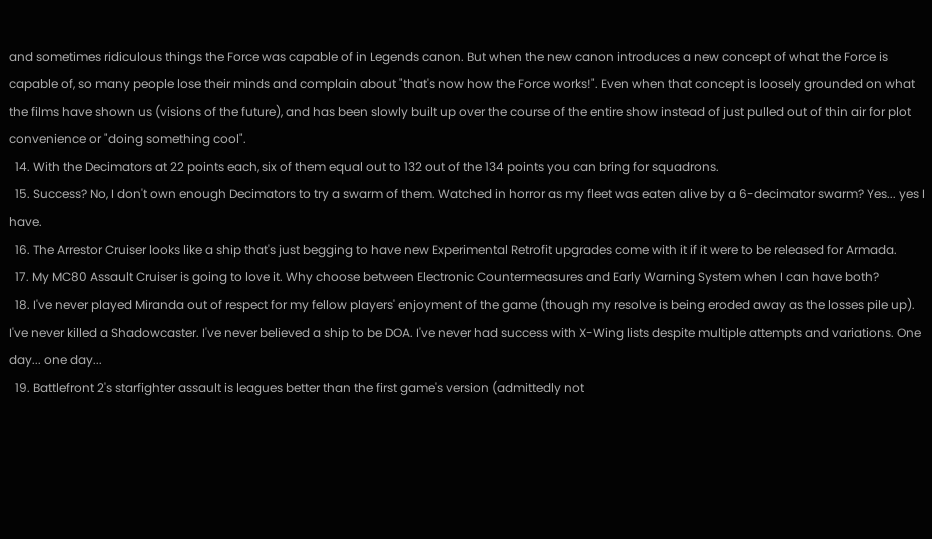and sometimes ridiculous things the Force was capable of in Legends canon. But when the new canon introduces a new concept of what the Force is capable of, so many people lose their minds and complain about "that's now how the Force works!". Even when that concept is loosely grounded on what the films have shown us (visions of the future), and has been slowly built up over the course of the entire show instead of just pulled out of thin air for plot convenience or "doing something cool".
  14. With the Decimators at 22 points each, six of them equal out to 132 out of the 134 points you can bring for squadrons.
  15. Success? No, I don't own enough Decimators to try a swarm of them. Watched in horror as my fleet was eaten alive by a 6-decimator swarm? Yes... yes I have.
  16. The Arrestor Cruiser looks like a ship that's just begging to have new Experimental Retrofit upgrades come with it if it were to be released for Armada.
  17. My MC80 Assault Cruiser is going to love it. Why choose between Electronic Countermeasures and Early Warning System when I can have both?
  18. I've never played Miranda out of respect for my fellow players' enjoyment of the game (though my resolve is being eroded away as the losses pile up). I've never killed a Shadowcaster. I've never believed a ship to be DOA. I've never had success with X-Wing lists despite multiple attempts and variations. One day... one day...
  19. Battlefront 2's starfighter assault is leagues better than the first game's version (admittedly not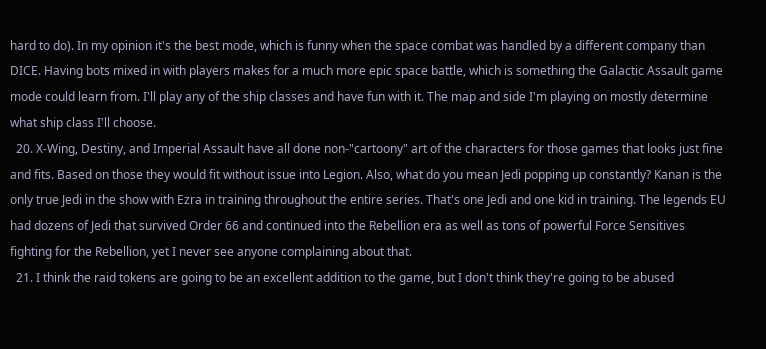hard to do). In my opinion it's the best mode, which is funny when the space combat was handled by a different company than DICE. Having bots mixed in with players makes for a much more epic space battle, which is something the Galactic Assault game mode could learn from. I'll play any of the ship classes and have fun with it. The map and side I'm playing on mostly determine what ship class I'll choose.
  20. X-Wing, Destiny, and Imperial Assault have all done non-"cartoony" art of the characters for those games that looks just fine and fits. Based on those they would fit without issue into Legion. Also, what do you mean Jedi popping up constantly? Kanan is the only true Jedi in the show with Ezra in training throughout the entire series. That's one Jedi and one kid in training. The legends EU had dozens of Jedi that survived Order 66 and continued into the Rebellion era as well as tons of powerful Force Sensitives fighting for the Rebellion, yet I never see anyone complaining about that.
  21. I think the raid tokens are going to be an excellent addition to the game, but I don't think they're going to be abused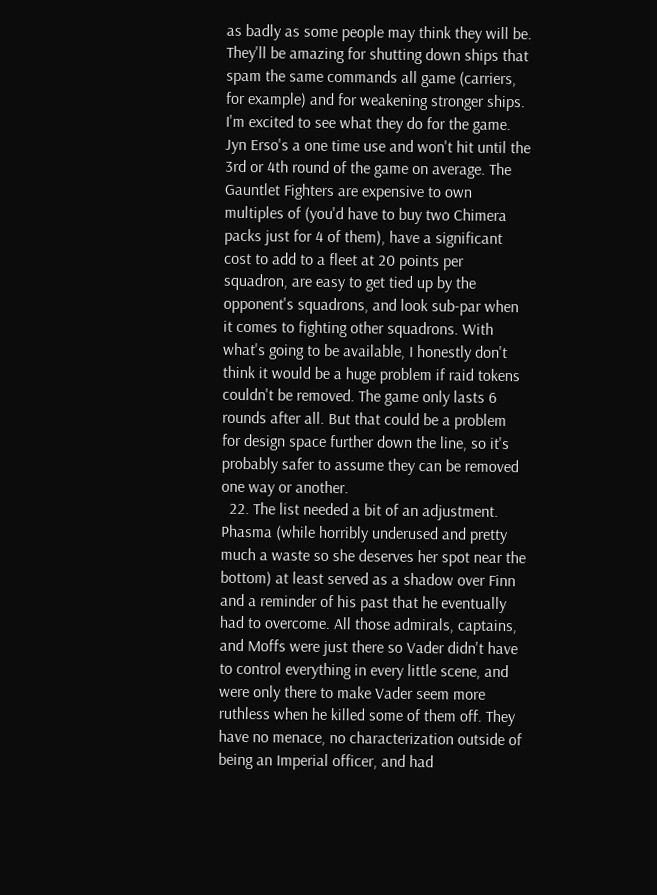as badly as some people may think they will be. They'll be amazing for shutting down ships that spam the same commands all game (carriers, for example) and for weakening stronger ships. I'm excited to see what they do for the game. Jyn Erso's a one time use and won't hit until the 3rd or 4th round of the game on average. The Gauntlet Fighters are expensive to own multiples of (you'd have to buy two Chimera packs just for 4 of them), have a significant cost to add to a fleet at 20 points per squadron, are easy to get tied up by the opponent's squadrons, and look sub-par when it comes to fighting other squadrons. With what's going to be available, I honestly don't think it would be a huge problem if raid tokens couldn't be removed. The game only lasts 6 rounds after all. But that could be a problem for design space further down the line, so it's probably safer to assume they can be removed one way or another.
  22. The list needed a bit of an adjustment. Phasma (while horribly underused and pretty much a waste so she deserves her spot near the bottom) at least served as a shadow over Finn and a reminder of his past that he eventually had to overcome. All those admirals, captains, and Moffs were just there so Vader didn't have to control everything in every little scene, and were only there to make Vader seem more ruthless when he killed some of them off. They have no menace, no characterization outside of being an Imperial officer, and had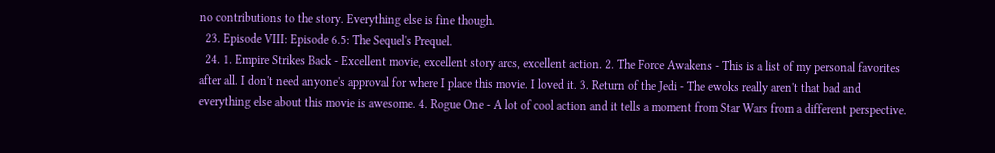no contributions to the story. Everything else is fine though.
  23. Episode VIII: Episode 6.5: The Sequel's Prequel.
  24. 1. Empire Strikes Back - Excellent movie, excellent story arcs, excellent action. 2. The Force Awakens - This is a list of my personal favorites after all. I don't need anyone's approval for where I place this movie. I loved it. 3. Return of the Jedi - The ewoks really aren't that bad and everything else about this movie is awesome. 4. Rogue One - A lot of cool action and it tells a moment from Star Wars from a different perspective.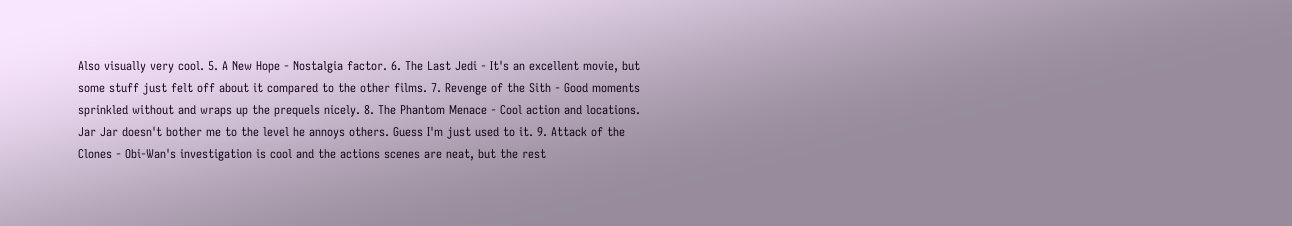Also visually very cool. 5. A New Hope - Nostalgia factor. 6. The Last Jedi - It's an excellent movie, but some stuff just felt off about it compared to the other films. 7. Revenge of the Sith - Good moments sprinkled without and wraps up the prequels nicely. 8. The Phantom Menace - Cool action and locations. Jar Jar doesn't bother me to the level he annoys others. Guess I'm just used to it. 9. Attack of the Clones - Obi-Wan's investigation is cool and the actions scenes are neat, but the rest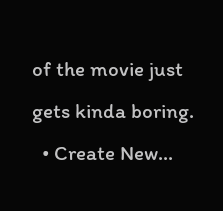of the movie just gets kinda boring.
  • Create New...